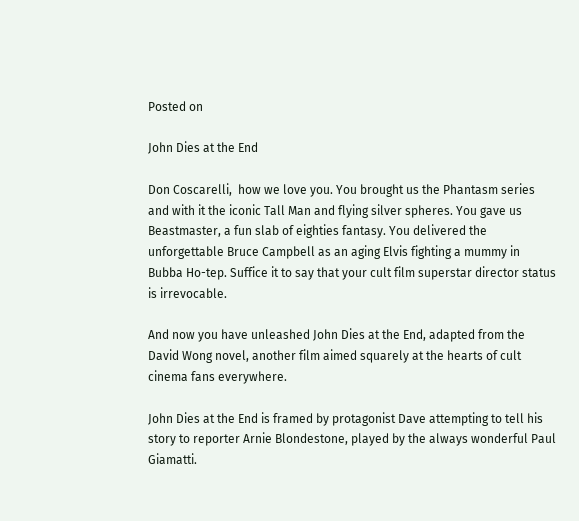Posted on

John Dies at the End

Don Coscarelli,  how we love you. You brought us the Phantasm series and with it the iconic Tall Man and flying silver spheres. You gave us  Beastmaster, a fun slab of eighties fantasy. You delivered the unforgettable Bruce Campbell as an aging Elvis fighting a mummy in Bubba Ho-tep. Suffice it to say that your cult film superstar director status is irrevocable.

And now you have unleashed John Dies at the End, adapted from the David Wong novel, another film aimed squarely at the hearts of cult cinema fans everywhere.

John Dies at the End is framed by protagonist Dave attempting to tell his story to reporter Arnie Blondestone, played by the always wonderful Paul Giamatti.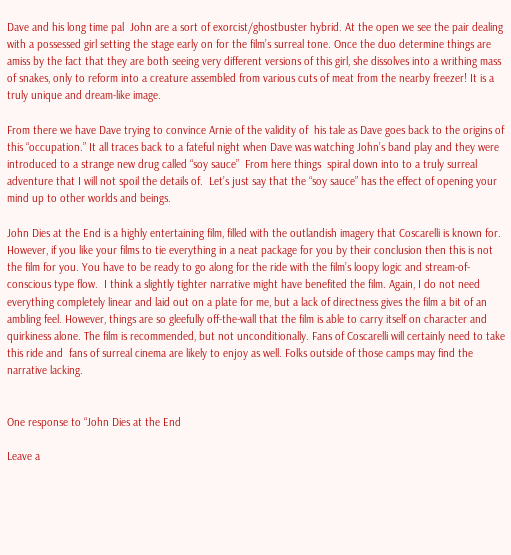Dave and his long time pal  John are a sort of exorcist/ghostbuster hybrid. At the open we see the pair dealing with a possessed girl setting the stage early on for the film’s surreal tone. Once the duo determine things are amiss by the fact that they are both seeing very different versions of this girl, she dissolves into a writhing mass of snakes, only to reform into a creature assembled from various cuts of meat from the nearby freezer! It is a truly unique and dream-like image.

From there we have Dave trying to convince Arnie of the validity of  his tale as Dave goes back to the origins of this “occupation.” It all traces back to a fateful night when Dave was watching John’s band play and they were introduced to a strange new drug called “soy sauce”  From here things  spiral down into to a truly surreal adventure that I will not spoil the details of.  Let’s just say that the “soy sauce” has the effect of opening your mind up to other worlds and beings.

John Dies at the End is a highly entertaining film, filled with the outlandish imagery that Coscarelli is known for. However, if you like your films to tie everything in a neat package for you by their conclusion then this is not the film for you. You have to be ready to go along for the ride with the film’s loopy logic and stream-of-conscious type flow.  I think a slightly tighter narrative might have benefited the film. Again, I do not need everything completely linear and laid out on a plate for me, but a lack of directness gives the film a bit of an ambling feel. However, things are so gleefully off-the-wall that the film is able to carry itself on character and quirkiness alone. The film is recommended, but not unconditionally. Fans of Coscarelli will certainly need to take this ride and  fans of surreal cinema are likely to enjoy as well. Folks outside of those camps may find the narrative lacking.


One response to “John Dies at the End

Leave a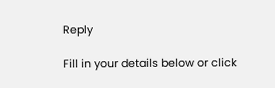Reply

Fill in your details below or click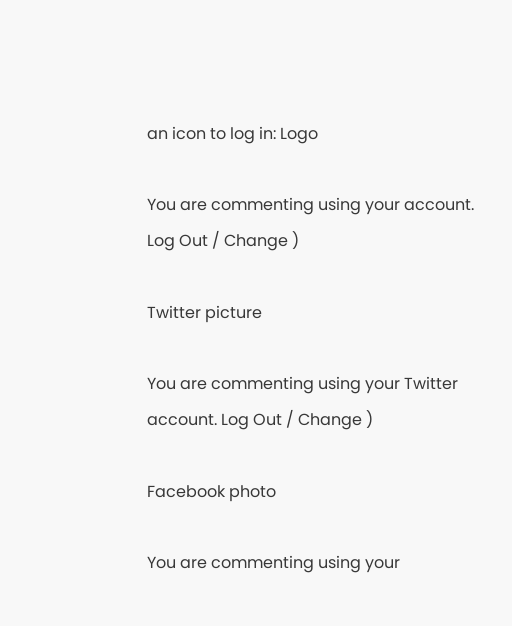an icon to log in: Logo

You are commenting using your account. Log Out / Change )

Twitter picture

You are commenting using your Twitter account. Log Out / Change )

Facebook photo

You are commenting using your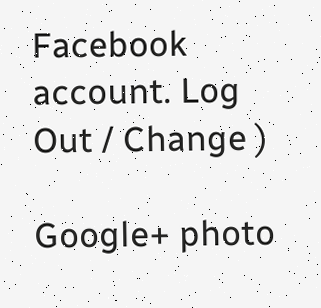Facebook account. Log Out / Change )

Google+ photo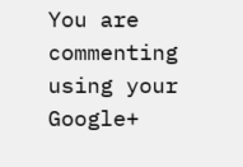You are commenting using your Google+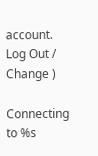account. Log Out / Change )

Connecting to %s